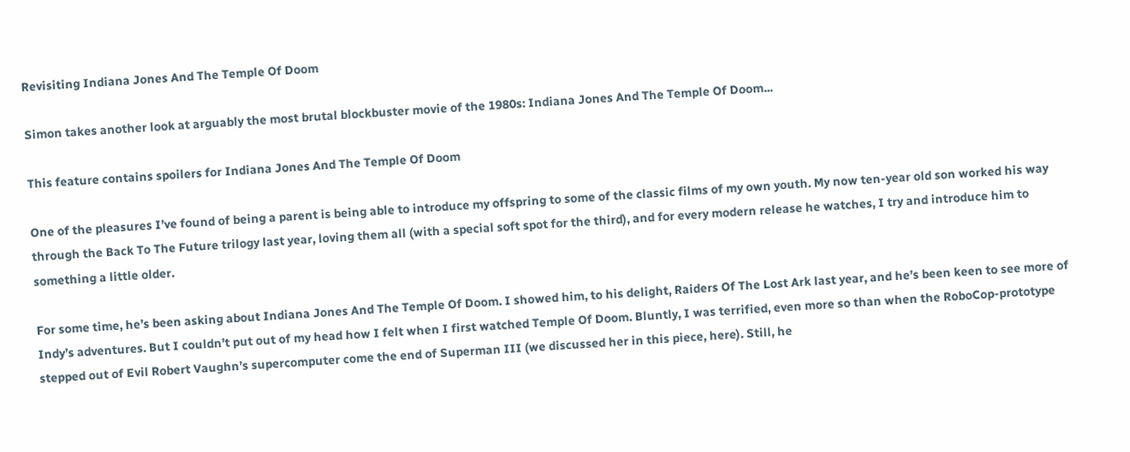Revisiting Indiana Jones And The Temple Of Doom

Simon takes another look at arguably the most brutal blockbuster movie of the 1980s: Indiana Jones And The Temple Of Doom...

This feature contains spoilers for Indiana Jones And The Temple Of Doom

One of the pleasures I’ve found of being a parent is being able to introduce my offspring to some of the classic films of my own youth. My now ten-year old son worked his way through the Back To The Future trilogy last year, loving them all (with a special soft spot for the third), and for every modern release he watches, I try and introduce him to something a little older.

For some time, he’s been asking about Indiana Jones And The Temple Of Doom. I showed him, to his delight, Raiders Of The Lost Ark last year, and he’s been keen to see more of Indy’s adventures. But I couldn’t put out of my head how I felt when I first watched Temple Of Doom. Bluntly, I was terrified, even more so than when the RoboCop-prototype stepped out of Evil Robert Vaughn’s supercomputer come the end of Superman III (we discussed her in this piece, here). Still, he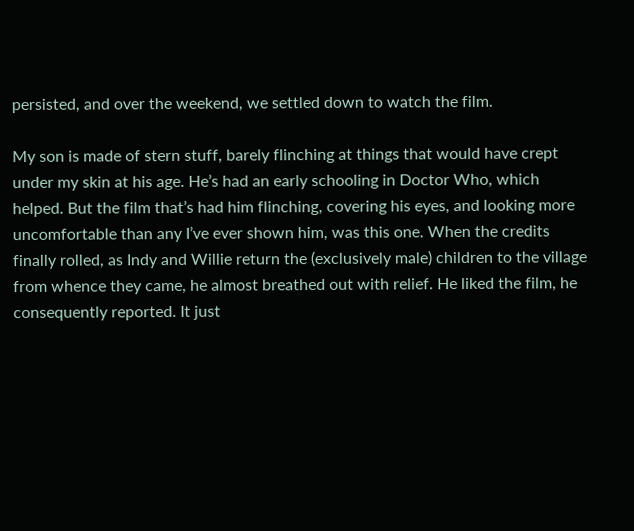persisted, and over the weekend, we settled down to watch the film.

My son is made of stern stuff, barely flinching at things that would have crept under my skin at his age. He’s had an early schooling in Doctor Who, which helped. But the film that’s had him flinching, covering his eyes, and looking more uncomfortable than any I’ve ever shown him, was this one. When the credits finally rolled, as Indy and Willie return the (exclusively male) children to the village from whence they came, he almost breathed out with relief. He liked the film, he consequently reported. It just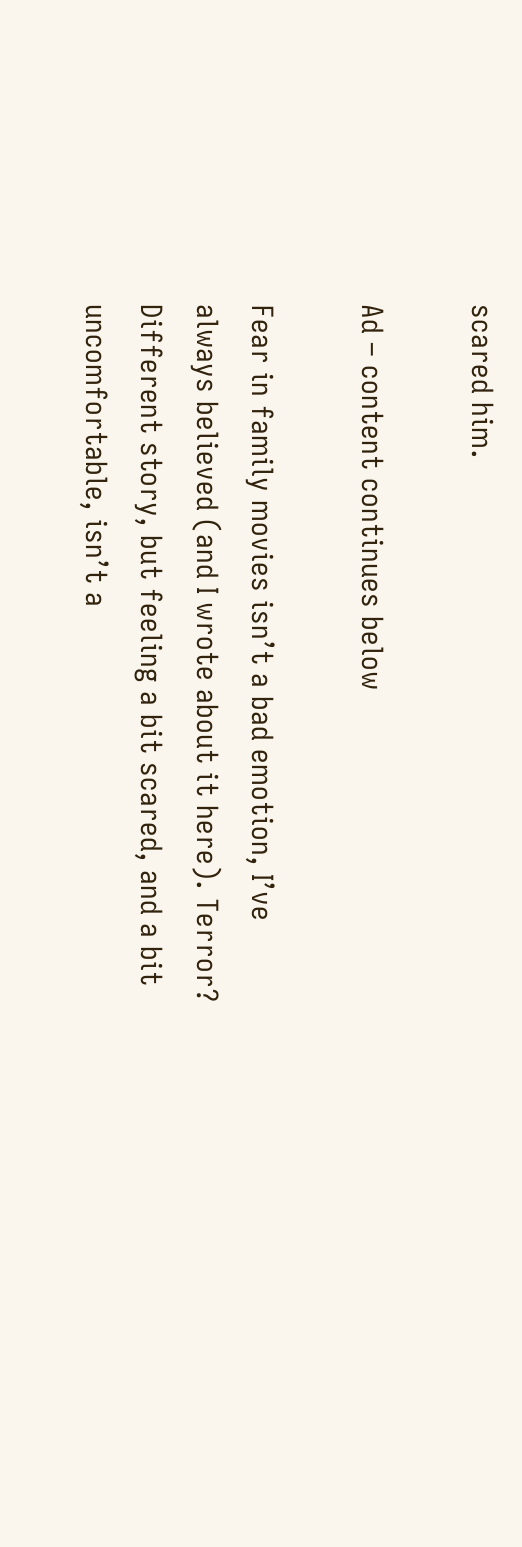scared him.

Ad – content continues below

Fear in family movies isn’t a bad emotion, I’ve always believed (and I wrote about it here). Terror? Different story, but feeling a bit scared, and a bit uncomfortable, isn’t a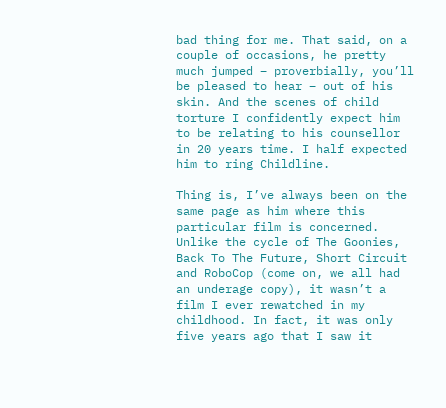bad thing for me. That said, on a couple of occasions, he pretty much jumped – proverbially, you’ll be pleased to hear – out of his skin. And the scenes of child torture I confidently expect him to be relating to his counsellor in 20 years time. I half expected him to ring Childline.

Thing is, I’ve always been on the same page as him where this particular film is concerned. Unlike the cycle of The Goonies, Back To The Future, Short Circuit and RoboCop (come on, we all had an underage copy), it wasn’t a film I ever rewatched in my childhood. In fact, it was only five years ago that I saw it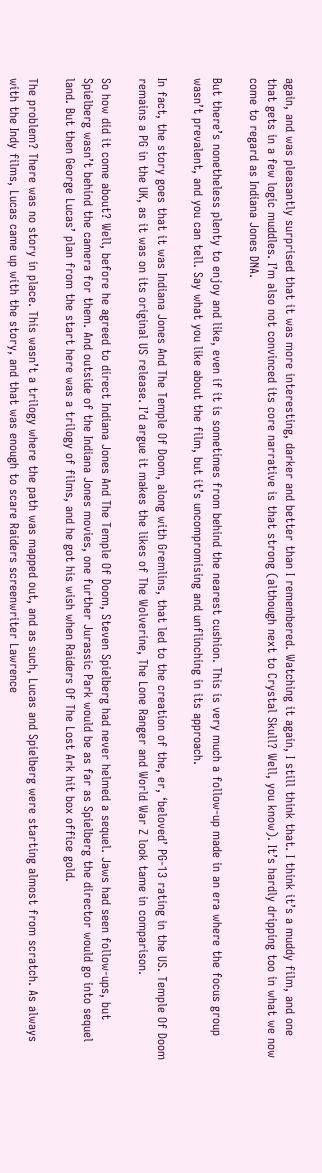again, and was pleasantly surprised that it was more interesting, darker and better than I remembered. Watching it again, I still think that. I think it’s a muddy film, and one that gets in a few logic muddles. I’m also not convinced its core narrative is that strong (although next to Crystal Skull? Well, you know). It’s hardly dripping too in what we now come to regard as Indiana Jones DNA.

But there’s nonetheless plenty to enjoy and like, even if it is sometimes from behind the nearest cushion. This is very much a follow-up made in an era where the focus group wasn’t prevalent, and you can tell. Say what you like about the film, but it’s uncompromising and unflinching in its approach.

In fact, the story goes that it was Indiana Jones And The Temple Of Doom, along with Gremlins, that led to the creation of the, er, ‘beloved’ PG-13 rating in the US. Temple Of Doom remains a PG in the UK, as it was on its original US release. I’d argue it makes the likes of The Wolverine, The Lone Ranger and World War Z look tame in comparison.

So how did it come about? Well, before he agreed to direct Indiana Jones And The Temple Of Doom, Steven Spielberg had never helmed a sequel. Jaws had seen follow-ups, but Spielberg wasn’t behind the camera for them. And outside of the Indiana Jones movies, one further Jurassic Park would be as far as Spielberg the director would go into sequel land. But then George Lucas’ plan from the start here was a trilogy of films, and he got his wish when Raiders Of The Lost Ark hit box office gold.

The problem? There was no story in place. This wasn’t a trilogy where the path was mapped out, and as such, Lucas and Spielberg were starting almost from scratch. As always with the Indy films, Lucas came up with the story, and that was enough to scare Raiders screenwriter Lawrence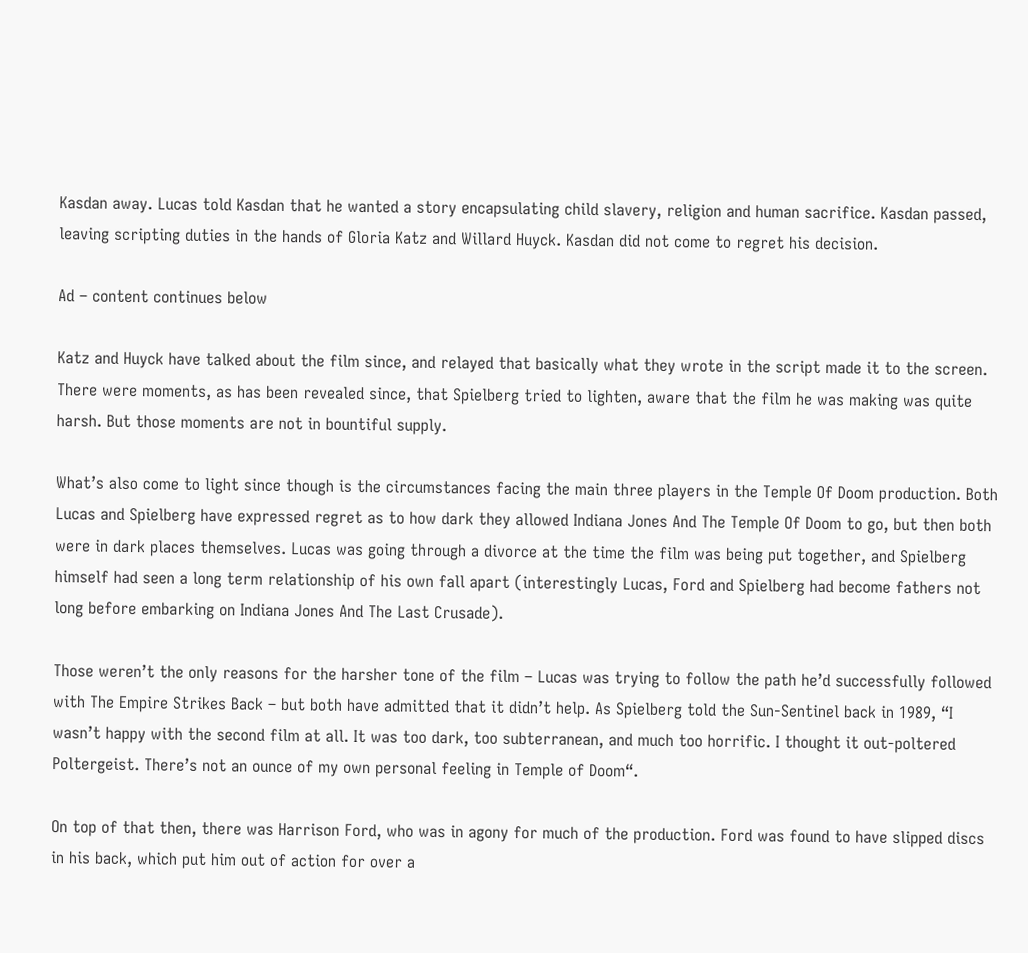Kasdan away. Lucas told Kasdan that he wanted a story encapsulating child slavery, religion and human sacrifice. Kasdan passed, leaving scripting duties in the hands of Gloria Katz and Willard Huyck. Kasdan did not come to regret his decision.

Ad – content continues below

Katz and Huyck have talked about the film since, and relayed that basically what they wrote in the script made it to the screen. There were moments, as has been revealed since, that Spielberg tried to lighten, aware that the film he was making was quite harsh. But those moments are not in bountiful supply.

What’s also come to light since though is the circumstances facing the main three players in the Temple Of Doom production. Both Lucas and Spielberg have expressed regret as to how dark they allowed Indiana Jones And The Temple Of Doom to go, but then both were in dark places themselves. Lucas was going through a divorce at the time the film was being put together, and Spielberg himself had seen a long term relationship of his own fall apart (interestingly Lucas, Ford and Spielberg had become fathers not long before embarking on Indiana Jones And The Last Crusade).

Those weren’t the only reasons for the harsher tone of the film – Lucas was trying to follow the path he’d successfully followed with The Empire Strikes Back – but both have admitted that it didn’t help. As Spielberg told the Sun-Sentinel back in 1989, “I wasn’t happy with the second film at all. It was too dark, too subterranean, and much too horrific. I thought it out-poltered Poltergeist. There’s not an ounce of my own personal feeling in Temple of Doom“.

On top of that then, there was Harrison Ford, who was in agony for much of the production. Ford was found to have slipped discs in his back, which put him out of action for over a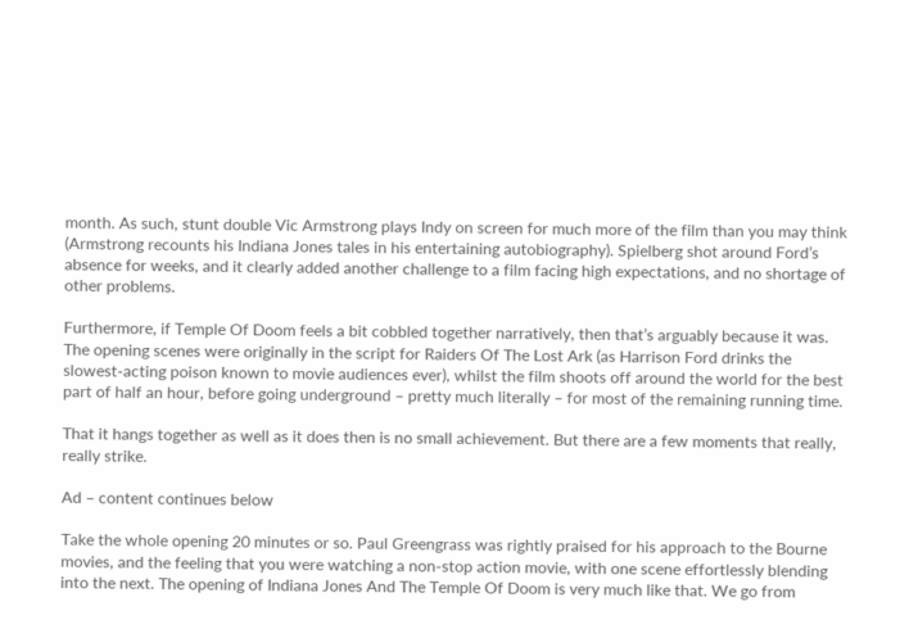month. As such, stunt double Vic Armstrong plays Indy on screen for much more of the film than you may think (Armstrong recounts his Indiana Jones tales in his entertaining autobiography). Spielberg shot around Ford’s absence for weeks, and it clearly added another challenge to a film facing high expectations, and no shortage of other problems.

Furthermore, if Temple Of Doom feels a bit cobbled together narratively, then that’s arguably because it was. The opening scenes were originally in the script for Raiders Of The Lost Ark (as Harrison Ford drinks the slowest-acting poison known to movie audiences ever), whilst the film shoots off around the world for the best part of half an hour, before going underground – pretty much literally – for most of the remaining running time.

That it hangs together as well as it does then is no small achievement. But there are a few moments that really, really strike.

Ad – content continues below

Take the whole opening 20 minutes or so. Paul Greengrass was rightly praised for his approach to the Bourne movies, and the feeling that you were watching a non-stop action movie, with one scene effortlessly blending into the next. The opening of Indiana Jones And The Temple Of Doom is very much like that. We go from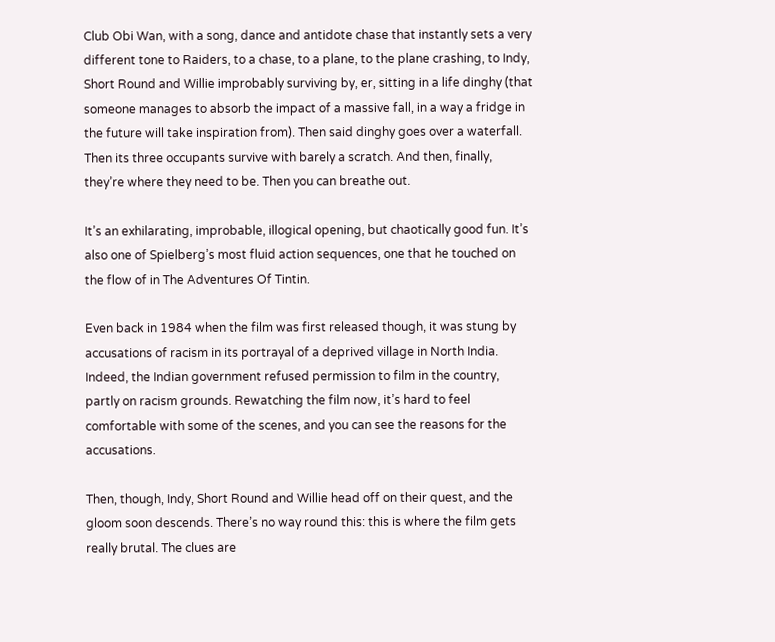Club Obi Wan, with a song, dance and antidote chase that instantly sets a very different tone to Raiders, to a chase, to a plane, to the plane crashing, to Indy, Short Round and Willie improbably surviving by, er, sitting in a life dinghy (that someone manages to absorb the impact of a massive fall, in a way a fridge in the future will take inspiration from). Then said dinghy goes over a waterfall. Then its three occupants survive with barely a scratch. And then, finally, they’re where they need to be. Then you can breathe out.

It’s an exhilarating, improbable, illogical opening, but chaotically good fun. It’s also one of Spielberg’s most fluid action sequences, one that he touched on the flow of in The Adventures Of Tintin.

Even back in 1984 when the film was first released though, it was stung by accusations of racism in its portrayal of a deprived village in North India. Indeed, the Indian government refused permission to film in the country, partly on racism grounds. Rewatching the film now, it’s hard to feel comfortable with some of the scenes, and you can see the reasons for the accusations.

Then, though, Indy, Short Round and Willie head off on their quest, and the gloom soon descends. There’s no way round this: this is where the film gets really brutal. The clues are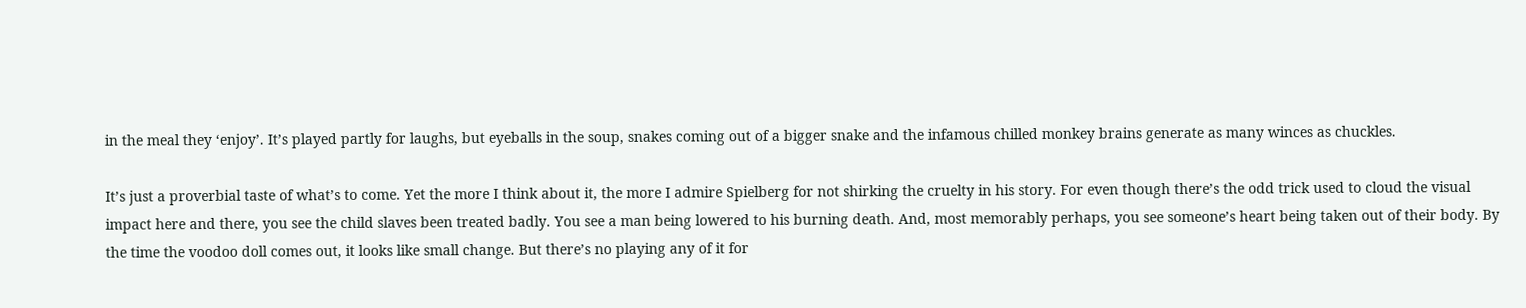in the meal they ‘enjoy’. It’s played partly for laughs, but eyeballs in the soup, snakes coming out of a bigger snake and the infamous chilled monkey brains generate as many winces as chuckles.

It’s just a proverbial taste of what’s to come. Yet the more I think about it, the more I admire Spielberg for not shirking the cruelty in his story. For even though there’s the odd trick used to cloud the visual impact here and there, you see the child slaves been treated badly. You see a man being lowered to his burning death. And, most memorably perhaps, you see someone’s heart being taken out of their body. By the time the voodoo doll comes out, it looks like small change. But there’s no playing any of it for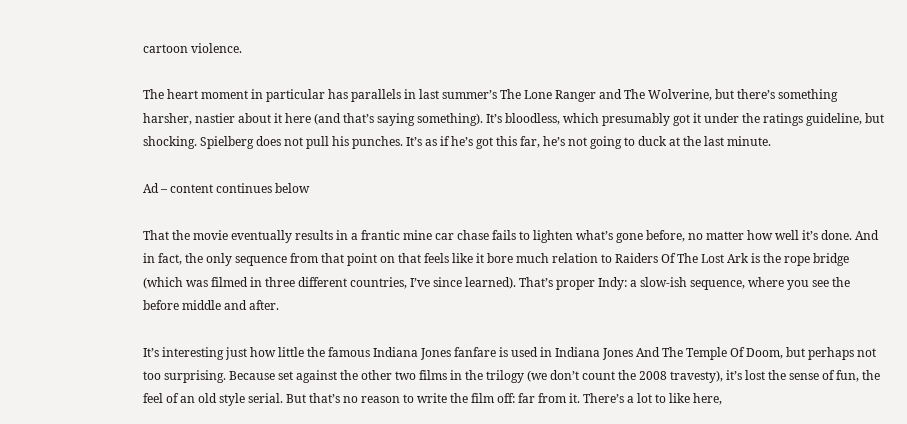cartoon violence.

The heart moment in particular has parallels in last summer’s The Lone Ranger and The Wolverine, but there’s something harsher, nastier about it here (and that’s saying something). It’s bloodless, which presumably got it under the ratings guideline, but shocking. Spielberg does not pull his punches. It’s as if he’s got this far, he’s not going to duck at the last minute.

Ad – content continues below

That the movie eventually results in a frantic mine car chase fails to lighten what’s gone before, no matter how well it’s done. And in fact, the only sequence from that point on that feels like it bore much relation to Raiders Of The Lost Ark is the rope bridge (which was filmed in three different countries, I’ve since learned). That’s proper Indy: a slow-ish sequence, where you see the before middle and after.

It’s interesting just how little the famous Indiana Jones fanfare is used in Indiana Jones And The Temple Of Doom, but perhaps not too surprising. Because set against the other two films in the trilogy (we don’t count the 2008 travesty), it’s lost the sense of fun, the feel of an old style serial. But that’s no reason to write the film off: far from it. There’s a lot to like here,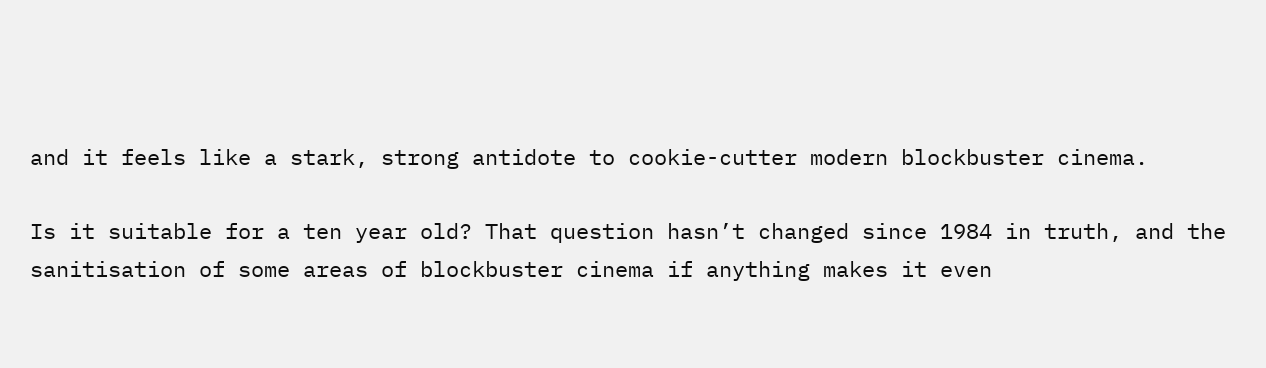and it feels like a stark, strong antidote to cookie-cutter modern blockbuster cinema.

Is it suitable for a ten year old? That question hasn’t changed since 1984 in truth, and the sanitisation of some areas of blockbuster cinema if anything makes it even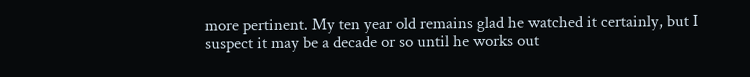more pertinent. My ten year old remains glad he watched it certainly, but I suspect it may be a decade or so until he works out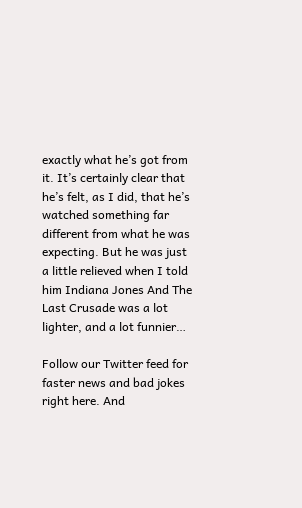exactly what he’s got from it. It’s certainly clear that he’s felt, as I did, that he’s watched something far different from what he was expecting. But he was just a little relieved when I told him Indiana Jones And The Last Crusade was a lot lighter, and a lot funnier…

Follow our Twitter feed for faster news and bad jokes right here. And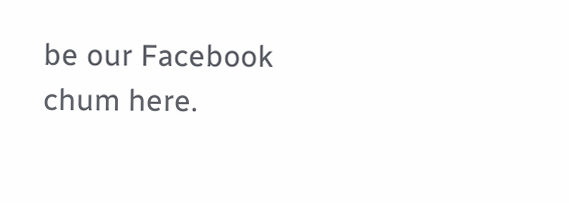be our Facebook chum here.